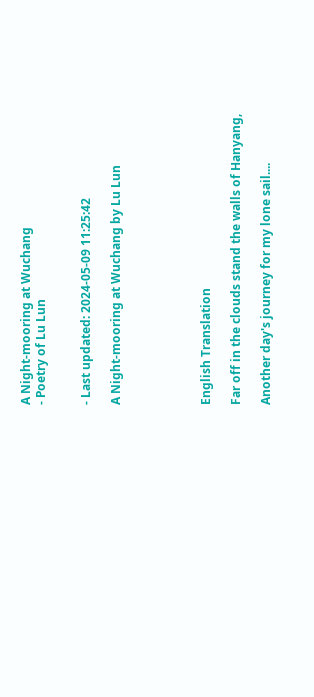A Night-mooring at Wuchang
- Poetry of Lu Lun


- Last updated: 2024-05-09 11:25:42

A Night-mooring at Wuchang by Lu Lun





English Translation

Far off in the clouds stand the walls of Hanyang,

Another day's journey for my lone sail....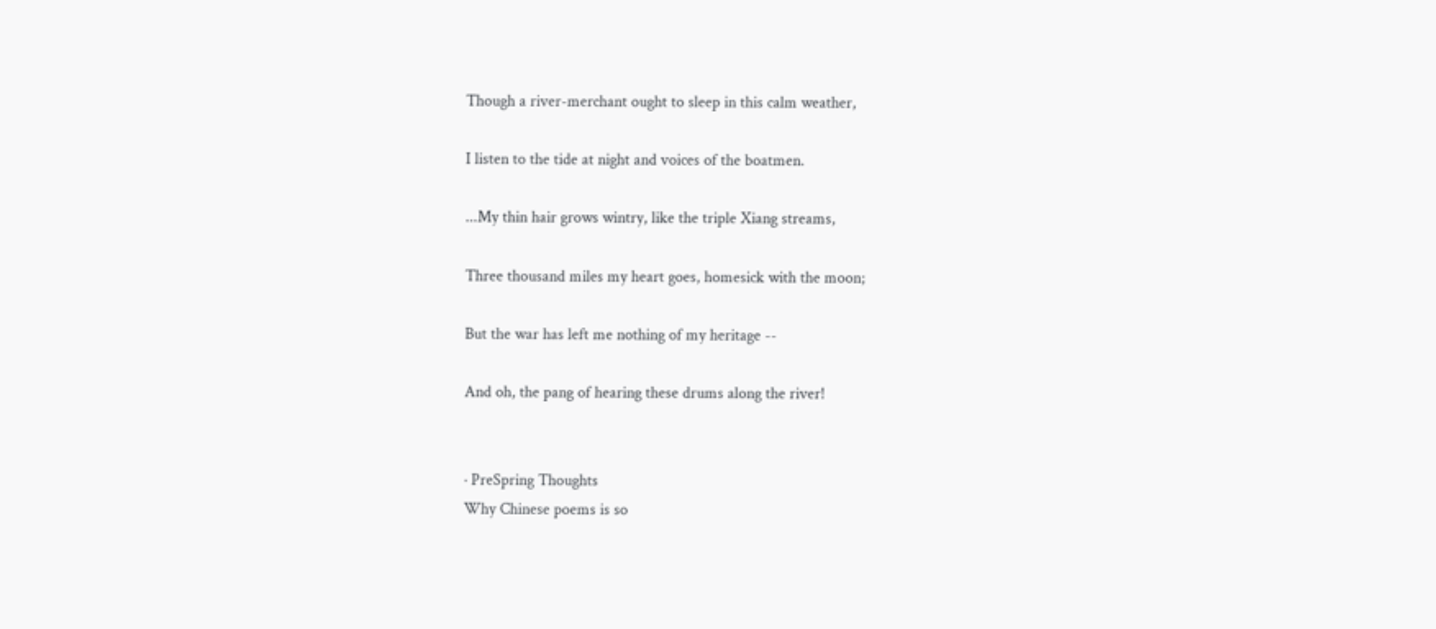Though a river-merchant ought to sleep in this calm weather,

I listen to the tide at night and voices of the boatmen.

...My thin hair grows wintry, like the triple Xiang streams,

Three thousand miles my heart goes, homesick with the moon;

But the war has left me nothing of my heritage --

And oh, the pang of hearing these drums along the river!


· PreSpring Thoughts
Why Chinese poems is so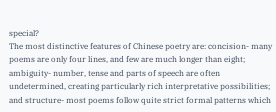special?
The most distinctive features of Chinese poetry are: concision- many poems are only four lines, and few are much longer than eight; ambiguity- number, tense and parts of speech are often undetermined, creating particularly rich interpretative possibilities; and structure- most poems follow quite strict formal patterns which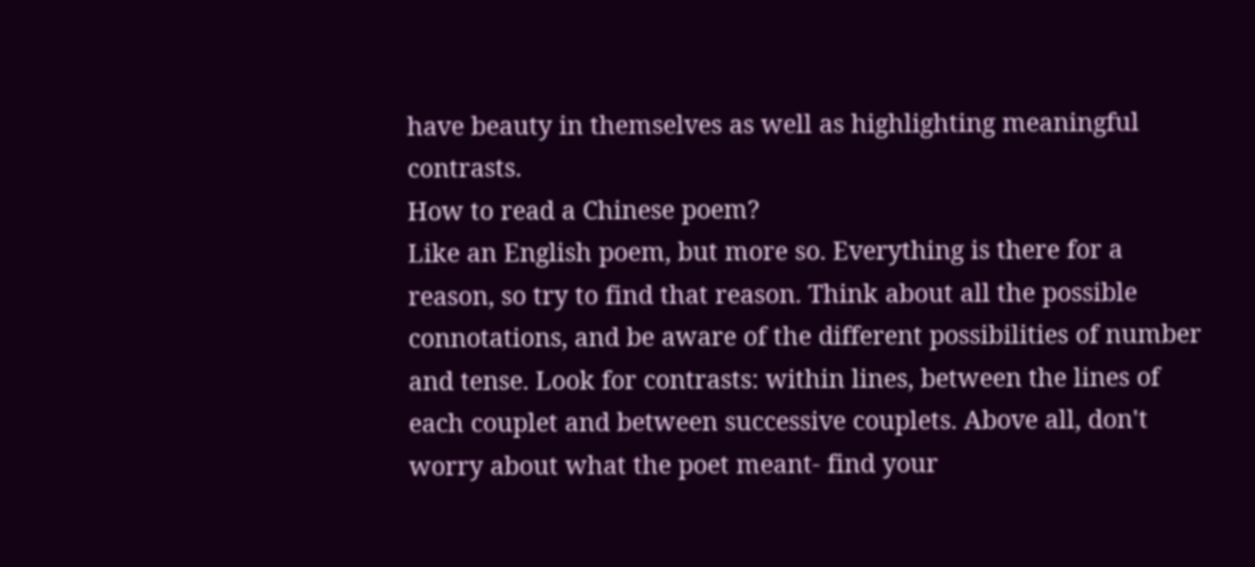have beauty in themselves as well as highlighting meaningful contrasts.
How to read a Chinese poem?
Like an English poem, but more so. Everything is there for a reason, so try to find that reason. Think about all the possible connotations, and be aware of the different possibilities of number and tense. Look for contrasts: within lines, between the lines of each couplet and between successive couplets. Above all, don't worry about what the poet meant- find your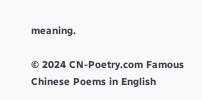meaning.

© 2024 CN-Poetry.com Famous Chinese Poems in English